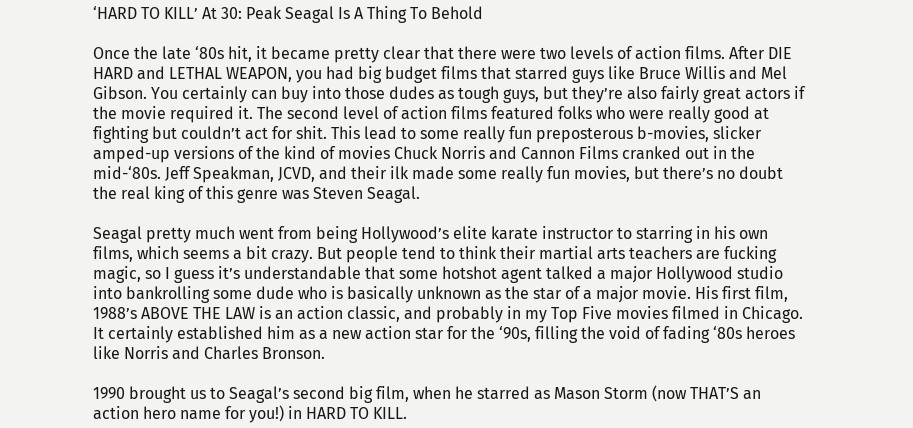‘HARD TO KILL’ At 30: Peak Seagal Is A Thing To Behold

Once the late ‘80s hit, it became pretty clear that there were two levels of action films. After DIE HARD and LETHAL WEAPON, you had big budget films that starred guys like Bruce Willis and Mel Gibson. You certainly can buy into those dudes as tough guys, but they’re also fairly great actors if the movie required it. The second level of action films featured folks who were really good at fighting but couldn’t act for shit. This lead to some really fun preposterous b-movies, slicker amped-up versions of the kind of movies Chuck Norris and Cannon Films cranked out in the mid-‘80s. Jeff Speakman, JCVD, and their ilk made some really fun movies, but there’s no doubt the real king of this genre was Steven Seagal.

Seagal pretty much went from being Hollywood’s elite karate instructor to starring in his own films, which seems a bit crazy. But people tend to think their martial arts teachers are fucking magic, so I guess it’s understandable that some hotshot agent talked a major Hollywood studio into bankrolling some dude who is basically unknown as the star of a major movie. His first film, 1988’s ABOVE THE LAW is an action classic, and probably in my Top Five movies filmed in Chicago. It certainly established him as a new action star for the ‘90s, filling the void of fading ‘80s heroes like Norris and Charles Bronson.

1990 brought us to Seagal’s second big film, when he starred as Mason Storm (now THAT’S an action hero name for you!) in HARD TO KILL.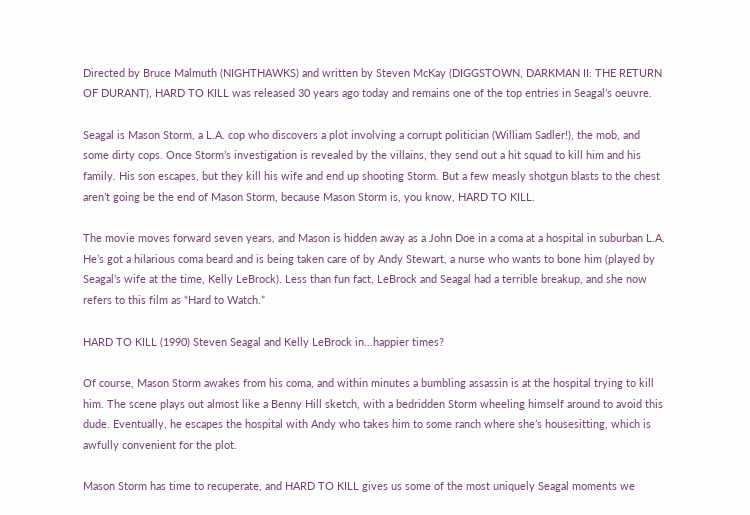Directed by Bruce Malmuth (NIGHTHAWKS) and written by Steven McKay (DIGGSTOWN, DARKMAN II: THE RETURN OF DURANT), HARD TO KILL was released 30 years ago today and remains one of the top entries in Seagal’s oeuvre.

Seagal is Mason Storm, a L.A. cop who discovers a plot involving a corrupt politician (William Sadler!), the mob, and some dirty cops. Once Storm’s investigation is revealed by the villains, they send out a hit squad to kill him and his family. His son escapes, but they kill his wife and end up shooting Storm. But a few measly shotgun blasts to the chest aren’t going be the end of Mason Storm, because Mason Storm is, you know, HARD TO KILL.

The movie moves forward seven years, and Mason is hidden away as a John Doe in a coma at a hospital in suburban L.A. He’s got a hilarious coma beard and is being taken care of by Andy Stewart, a nurse who wants to bone him (played by Seagal’s wife at the time, Kelly LeBrock). Less than fun fact, LeBrock and Seagal had a terrible breakup, and she now refers to this film as “Hard to Watch.”

HARD TO KILL (1990) Steven Seagal and Kelly LeBrock in...happier times?

Of course, Mason Storm awakes from his coma, and within minutes a bumbling assassin is at the hospital trying to kill him. The scene plays out almost like a Benny Hill sketch, with a bedridden Storm wheeling himself around to avoid this dude. Eventually, he escapes the hospital with Andy who takes him to some ranch where she’s housesitting, which is awfully convenient for the plot.

Mason Storm has time to recuperate, and HARD TO KILL gives us some of the most uniquely Seagal moments we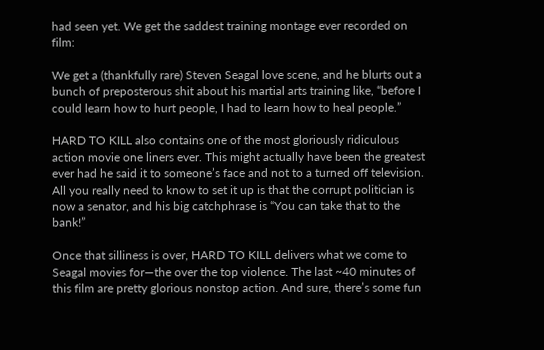had seen yet. We get the saddest training montage ever recorded on film:

We get a (thankfully rare) Steven Seagal love scene, and he blurts out a bunch of preposterous shit about his martial arts training like, “before I could learn how to hurt people, I had to learn how to heal people.”

HARD TO KILL also contains one of the most gloriously ridiculous action movie one liners ever. This might actually have been the greatest ever had he said it to someone’s face and not to a turned off television. All you really need to know to set it up is that the corrupt politician is now a senator, and his big catchphrase is “You can take that to the bank!”

Once that silliness is over, HARD TO KILL delivers what we come to Seagal movies for—the over the top violence. The last ~40 minutes of this film are pretty glorious nonstop action. And sure, there’s some fun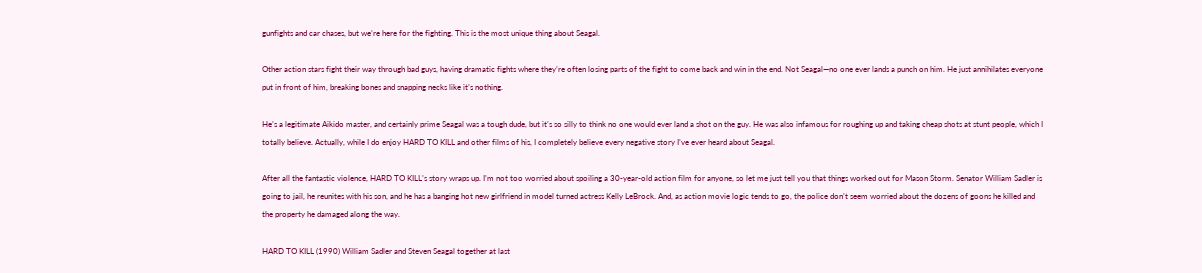gunfights and car chases, but we’re here for the fighting. This is the most unique thing about Seagal.

Other action stars fight their way through bad guys, having dramatic fights where they’re often losing parts of the fight to come back and win in the end. Not Seagal—no one ever lands a punch on him. He just annihilates everyone put in front of him, breaking bones and snapping necks like it’s nothing.

He’s a legitimate Aikido master, and certainly prime Seagal was a tough dude, but it’s so silly to think no one would ever land a shot on the guy. He was also infamous for roughing up and taking cheap shots at stunt people, which I totally believe. Actually, while I do enjoy HARD TO KILL and other films of his, I completely believe every negative story I’ve ever heard about Seagal.

After all the fantastic violence, HARD TO KILL’s story wraps up. I’m not too worried about spoiling a 30-year-old action film for anyone, so let me just tell you that things worked out for Mason Storm. Senator William Sadler is going to jail, he reunites with his son, and he has a banging hot new girlfriend in model turned actress Kelly LeBrock. And, as action movie logic tends to go, the police don’t seem worried about the dozens of goons he killed and the property he damaged along the way.

HARD TO KILL (1990) William Sadler and Steven Seagal together at last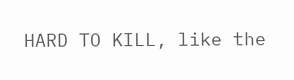HARD TO KILL, like the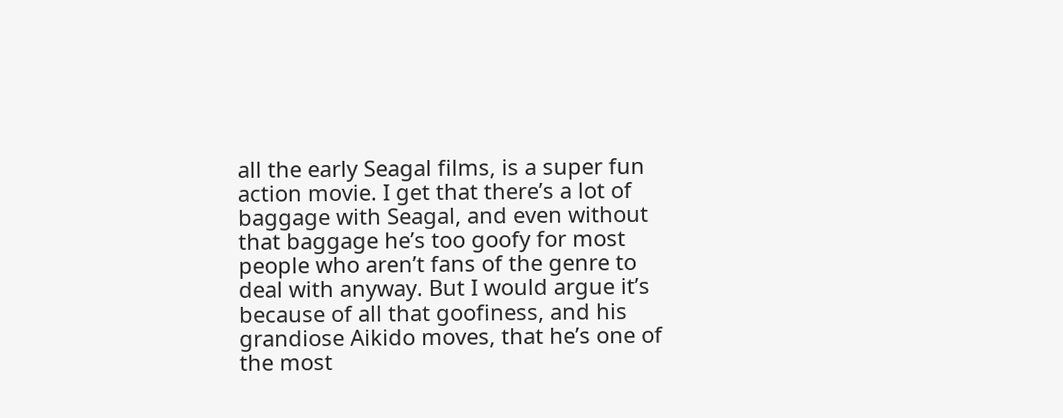all the early Seagal films, is a super fun action movie. I get that there’s a lot of baggage with Seagal, and even without that baggage he’s too goofy for most people who aren’t fans of the genre to deal with anyway. But I would argue it’s because of all that goofiness, and his grandiose Aikido moves, that he’s one of the most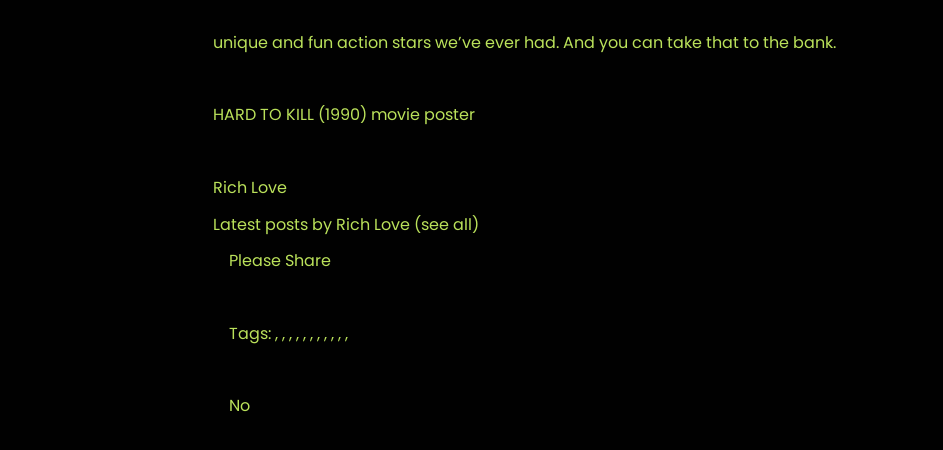unique and fun action stars we’ve ever had. And you can take that to the bank.

HARD TO KILL (1990) movie poster

Rich Love
Latest posts by Rich Love (see all)
    Please Share

    Tags: , , , , , , , , , , ,

    No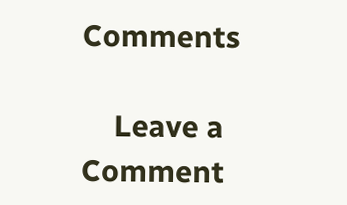Comments

    Leave a Comment